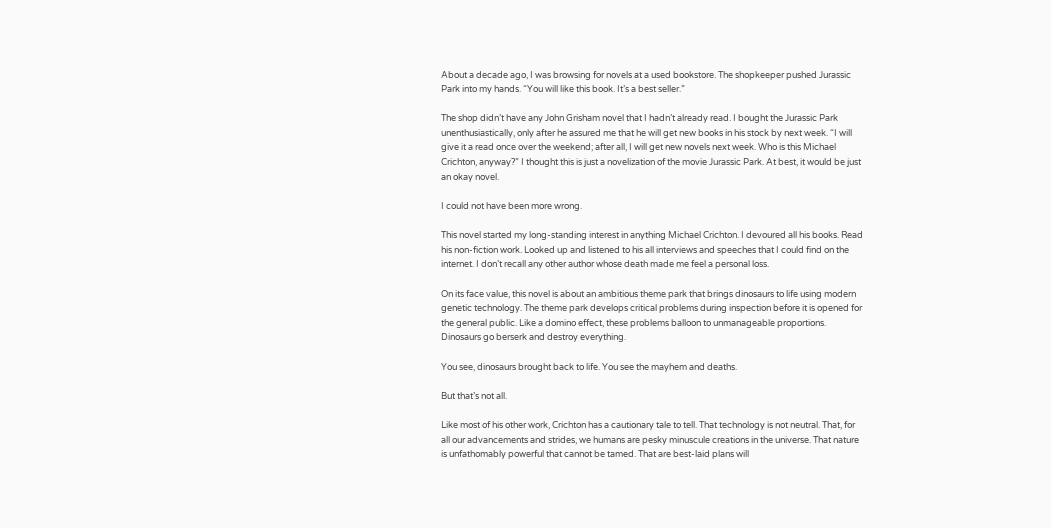About a decade ago, I was browsing for novels at a used bookstore. The shopkeeper pushed Jurassic Park into my hands. “You will like this book. It’s a best seller.”

The shop didn’t have any John Grisham novel that I hadn’t already read. I bought the Jurassic Park unenthusiastically, only after he assured me that he will get new books in his stock by next week. “I will give it a read once over the weekend; after all, I will get new novels next week. Who is this Michael Crichton, anyway?” I thought this is just a novelization of the movie Jurassic Park. At best, it would be just an okay novel.

I could not have been more wrong.

This novel started my long-standing interest in anything Michael Crichton. I devoured all his books. Read his non-fiction work. Looked up and listened to his all interviews and speeches that I could find on the internet. I don’t recall any other author whose death made me feel a personal loss.

On its face value, this novel is about an ambitious theme park that brings dinosaurs to life using modern genetic technology. The theme park develops critical problems during inspection before it is opened for the general public. Like a domino effect, these problems balloon to unmanageable proportions. Dinosaurs go berserk and destroy everything.

You see, dinosaurs brought back to life. You see the mayhem and deaths.

But that’s not all.

Like most of his other work, Crichton has a cautionary tale to tell. That technology is not neutral. That, for all our advancements and strides, we humans are pesky minuscule creations in the universe. That nature is unfathomably powerful that cannot be tamed. That are best-laid plans will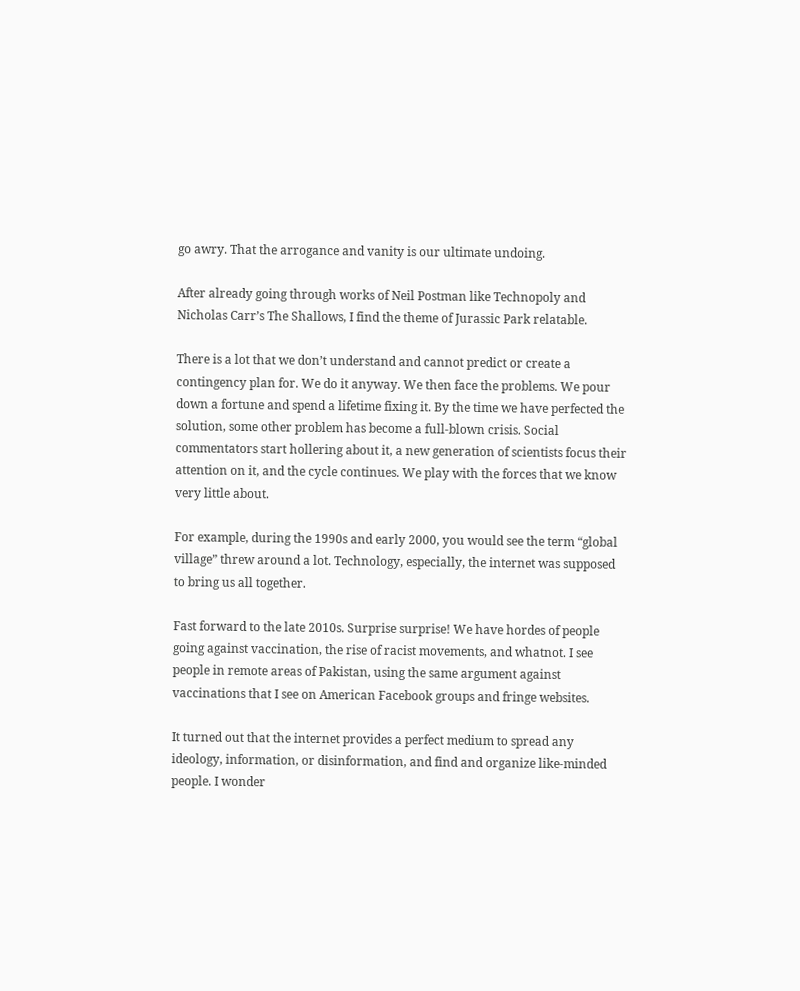go awry. That the arrogance and vanity is our ultimate undoing.

After already going through works of Neil Postman like Technopoly and Nicholas Carr’s The Shallows, I find the theme of Jurassic Park relatable.

There is a lot that we don’t understand and cannot predict or create a contingency plan for. We do it anyway. We then face the problems. We pour down a fortune and spend a lifetime fixing it. By the time we have perfected the solution, some other problem has become a full-blown crisis. Social commentators start hollering about it, a new generation of scientists focus their attention on it, and the cycle continues. We play with the forces that we know very little about.

For example, during the 1990s and early 2000, you would see the term “global village” threw around a lot. Technology, especially, the internet was supposed to bring us all together.

Fast forward to the late 2010s. Surprise surprise! We have hordes of people going against vaccination, the rise of racist movements, and whatnot. I see people in remote areas of Pakistan, using the same argument against vaccinations that I see on American Facebook groups and fringe websites.

It turned out that the internet provides a perfect medium to spread any ideology, information, or disinformation, and find and organize like-minded people. I wonder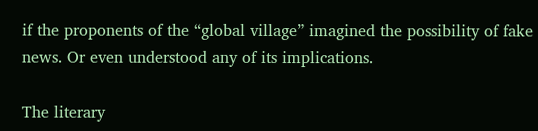if the proponents of the “global village” imagined the possibility of fake news. Or even understood any of its implications.

The literary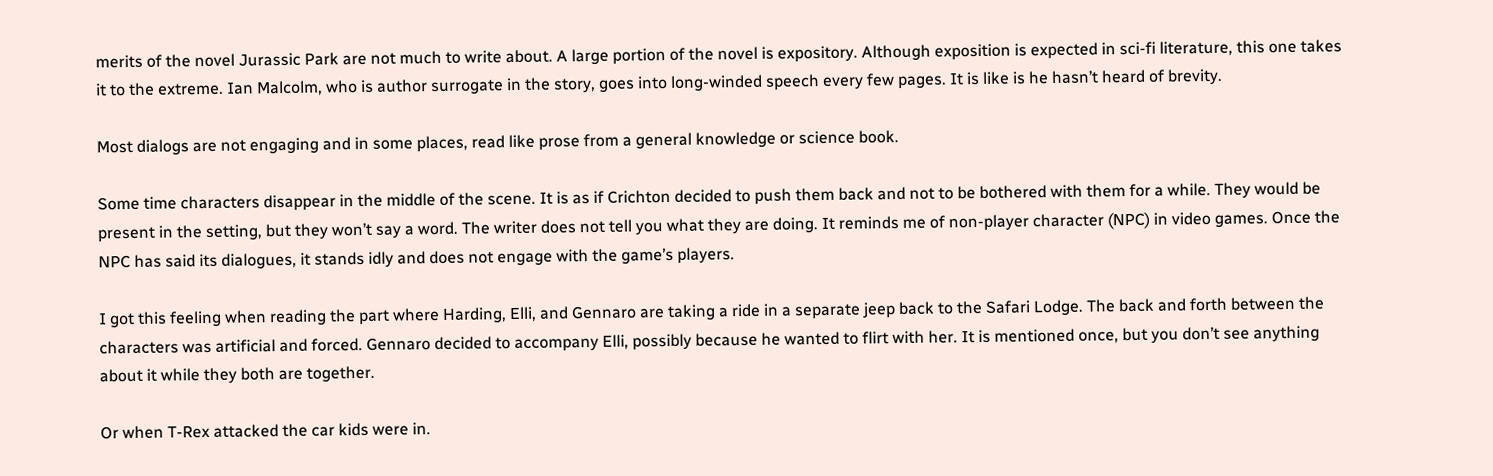merits of the novel Jurassic Park are not much to write about. A large portion of the novel is expository. Although exposition is expected in sci-fi literature, this one takes it to the extreme. Ian Malcolm, who is author surrogate in the story, goes into long-winded speech every few pages. It is like is he hasn’t heard of brevity.

Most dialogs are not engaging and in some places, read like prose from a general knowledge or science book.

Some time characters disappear in the middle of the scene. It is as if Crichton decided to push them back and not to be bothered with them for a while. They would be present in the setting, but they won’t say a word. The writer does not tell you what they are doing. It reminds me of non-player character (NPC) in video games. Once the NPC has said its dialogues, it stands idly and does not engage with the game’s players.

I got this feeling when reading the part where Harding, Elli, and Gennaro are taking a ride in a separate jeep back to the Safari Lodge. The back and forth between the characters was artificial and forced. Gennaro decided to accompany Elli, possibly because he wanted to flirt with her. It is mentioned once, but you don’t see anything about it while they both are together.

Or when T-Rex attacked the car kids were in.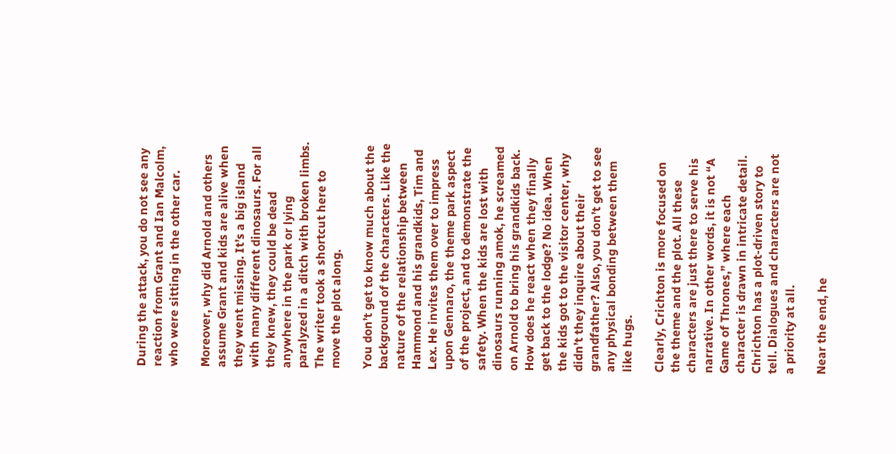During the attack, you do not see any reaction from Grant and Ian Malcolm, who were sitting in the other car.

Moreover, why did Arnold and others assume Grant and kids are alive when they went missing. It’s a big island with many different dinosaurs. For all they knew, they could be dead anywhere in the park or lying paralyzed in a ditch with broken limbs. The writer took a shortcut here to move the plot along.

You don’t get to know much about the background of the characters. Like the nature of the relationship between Hammond and his grandkids, Tim and Lex. He invites them over to impress upon Gennaro, the theme park aspect of the project, and to demonstrate the safety. When the kids are lost with dinosaurs running amok, he screamed on Arnold to bring his grandkids back. How does he react when they finally get back to the lodge? No idea. When the kids got to the visitor center, why didn’t they inquire about their grandfather? Also, you don’t get to see any physical bonding between them like hugs.

Clearly, Crichton is more focused on the theme and the plot. All these characters are just there to serve his narrative. In other words, it is not “A Game of Thrones,” where each character is drawn in intricate detail. Chrichton has a plot-driven story to tell. Dialogues and characters are not a priority at all.

Near the end, he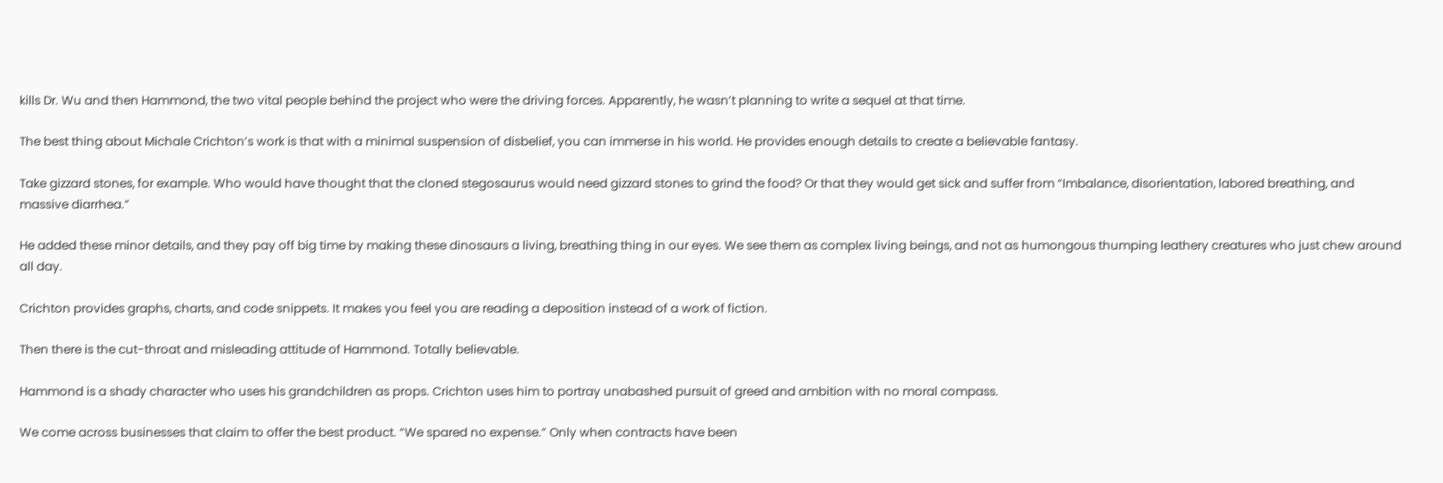kills Dr. Wu and then Hammond, the two vital people behind the project who were the driving forces. Apparently, he wasn’t planning to write a sequel at that time.

The best thing about Michale Crichton’s work is that with a minimal suspension of disbelief, you can immerse in his world. He provides enough details to create a believable fantasy.

Take gizzard stones, for example. Who would have thought that the cloned stegosaurus would need gizzard stones to grind the food? Or that they would get sick and suffer from “Imbalance, disorientation, labored breathing, and massive diarrhea.”

He added these minor details, and they pay off big time by making these dinosaurs a living, breathing thing in our eyes. We see them as complex living beings, and not as humongous thumping leathery creatures who just chew around all day.

Crichton provides graphs, charts, and code snippets. It makes you feel you are reading a deposition instead of a work of fiction.

Then there is the cut-throat and misleading attitude of Hammond. Totally believable.

Hammond is a shady character who uses his grandchildren as props. Crichton uses him to portray unabashed pursuit of greed and ambition with no moral compass.

We come across businesses that claim to offer the best product. “We spared no expense.” Only when contracts have been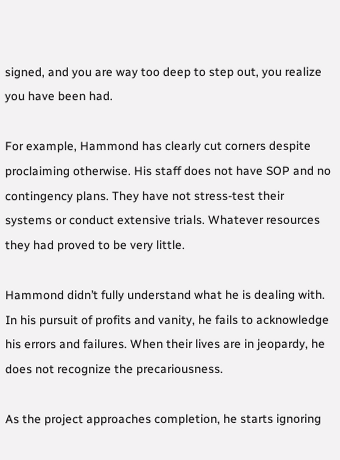signed, and you are way too deep to step out, you realize you have been had.

For example, Hammond has clearly cut corners despite proclaiming otherwise. His staff does not have SOP and no contingency plans. They have not stress-test their systems or conduct extensive trials. Whatever resources they had proved to be very little.

Hammond didn’t fully understand what he is dealing with. In his pursuit of profits and vanity, he fails to acknowledge his errors and failures. When their lives are in jeopardy, he does not recognize the precariousness.

As the project approaches completion, he starts ignoring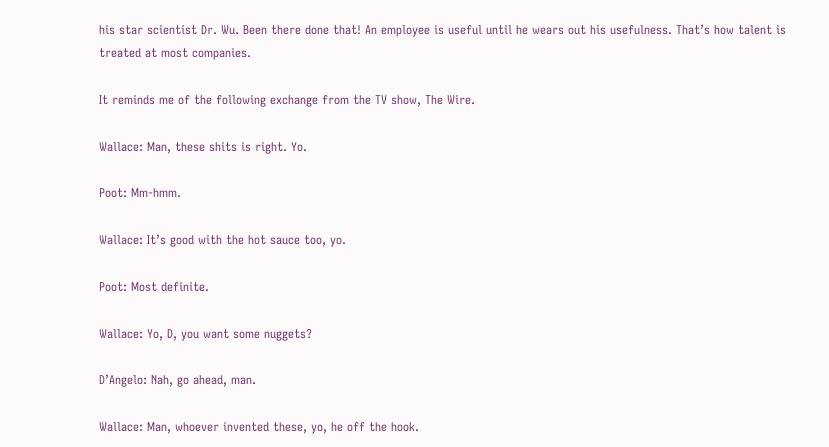his star scientist Dr. Wu. Been there done that! An employee is useful until he wears out his usefulness. That’s how talent is treated at most companies.

It reminds me of the following exchange from the TV show, The Wire.

Wallace: Man, these shits is right. Yo.

Poot: Mm-hmm.

Wallace: It’s good with the hot sauce too, yo.

Poot: Most definite.

Wallace: Yo, D, you want some nuggets?

D’Angelo: Nah, go ahead, man.

Wallace: Man, whoever invented these, yo, he off the hook.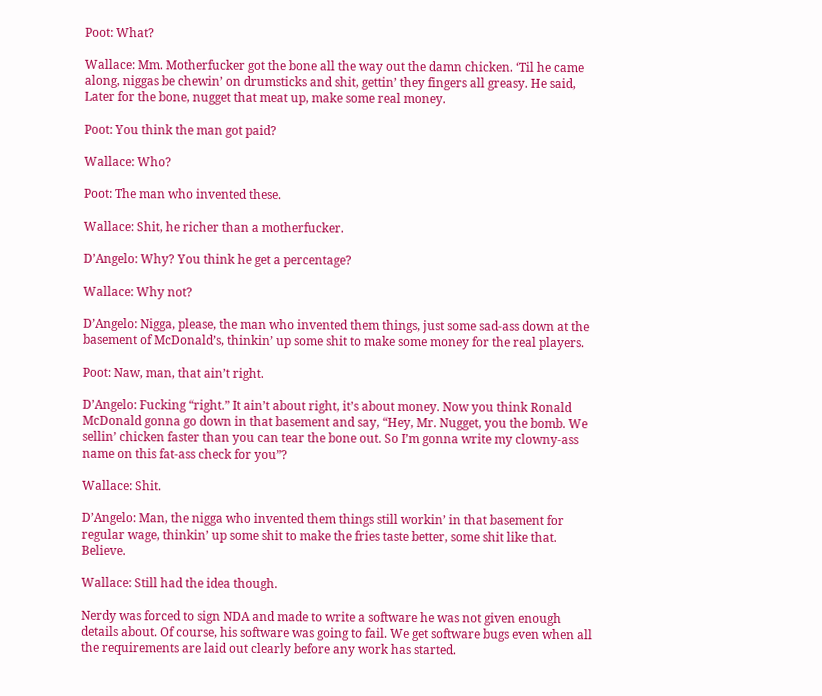Poot: What?

Wallace: Mm. Motherfucker got the bone all the way out the damn chicken. ‘Til he came along, niggas be chewin’ on drumsticks and shit, gettin’ they fingers all greasy. He said, Later for the bone, nugget that meat up, make some real money.

Poot: You think the man got paid?

Wallace: Who?

Poot: The man who invented these.

Wallace: Shit, he richer than a motherfucker.

D’Angelo: Why? You think he get a percentage?

Wallace: Why not?

D’Angelo: Nigga, please, the man who invented them things, just some sad-ass down at the basement of McDonald’s, thinkin’ up some shit to make some money for the real players.

Poot: Naw, man, that ain’t right.

D’Angelo: Fucking “right.” It ain’t about right, it’s about money. Now you think Ronald McDonald gonna go down in that basement and say, “Hey, Mr. Nugget, you the bomb. We sellin’ chicken faster than you can tear the bone out. So I’m gonna write my clowny-ass name on this fat-ass check for you”?

Wallace: Shit.

D’Angelo: Man, the nigga who invented them things still workin’ in that basement for regular wage, thinkin’ up some shit to make the fries taste better, some shit like that. Believe.

Wallace: Still had the idea though.

Nerdy was forced to sign NDA and made to write a software he was not given enough details about. Of course, his software was going to fail. We get software bugs even when all the requirements are laid out clearly before any work has started.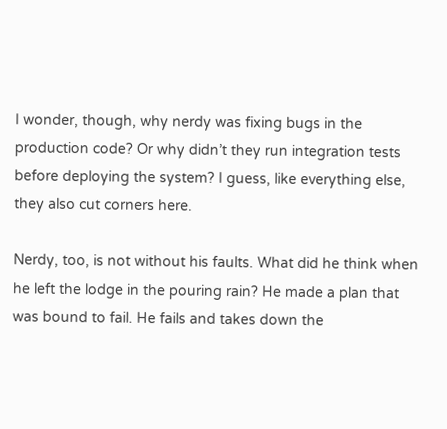I wonder, though, why nerdy was fixing bugs in the production code? Or why didn’t they run integration tests before deploying the system? I guess, like everything else, they also cut corners here.

Nerdy, too, is not without his faults. What did he think when he left the lodge in the pouring rain? He made a plan that was bound to fail. He fails and takes down the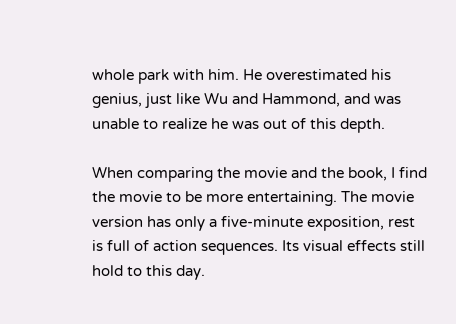whole park with him. He overestimated his genius, just like Wu and Hammond, and was unable to realize he was out of this depth.

When comparing the movie and the book, I find the movie to be more entertaining. The movie version has only a five-minute exposition, rest is full of action sequences. Its visual effects still hold to this day.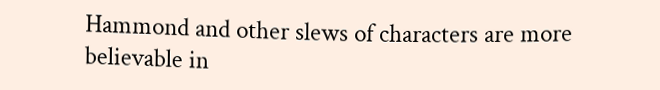Hammond and other slews of characters are more believable in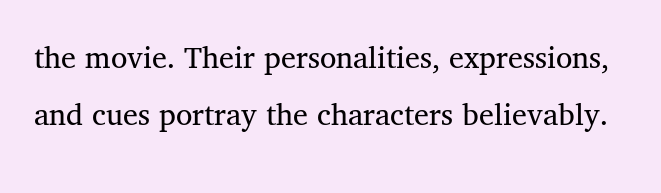the movie. Their personalities, expressions, and cues portray the characters believably.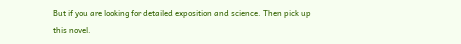But if you are looking for detailed exposition and science. Then pick up this novel.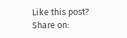Like this post? Share on: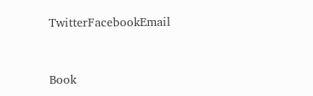TwitterFacebookEmail



Book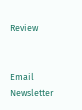Review


Email Newsletter